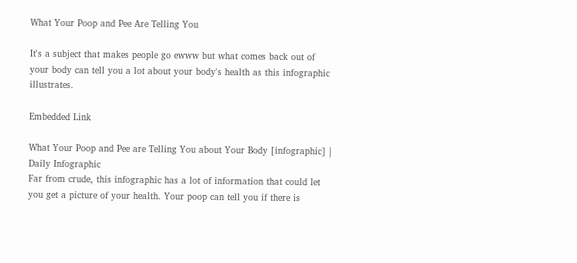What Your Poop and Pee Are Telling You

It's a subject that makes people go ewww but what comes back out of your body can tell you a lot about your body's health as this infographic illustrates.

Embedded Link

What Your Poop and Pee are Telling You about Your Body [infographic] | Daily Infographic
Far from crude, this infographic has a lot of information that could let you get a picture of your health. Your poop can tell you if there is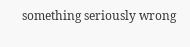something seriously wrong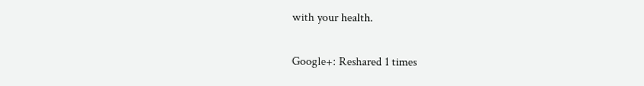with your health.

Google+: Reshared 1 times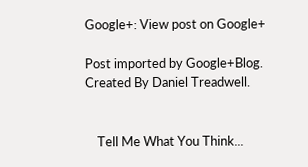Google+: View post on Google+

Post imported by Google+Blog. Created By Daniel Treadwell.


    Tell Me What You Think...